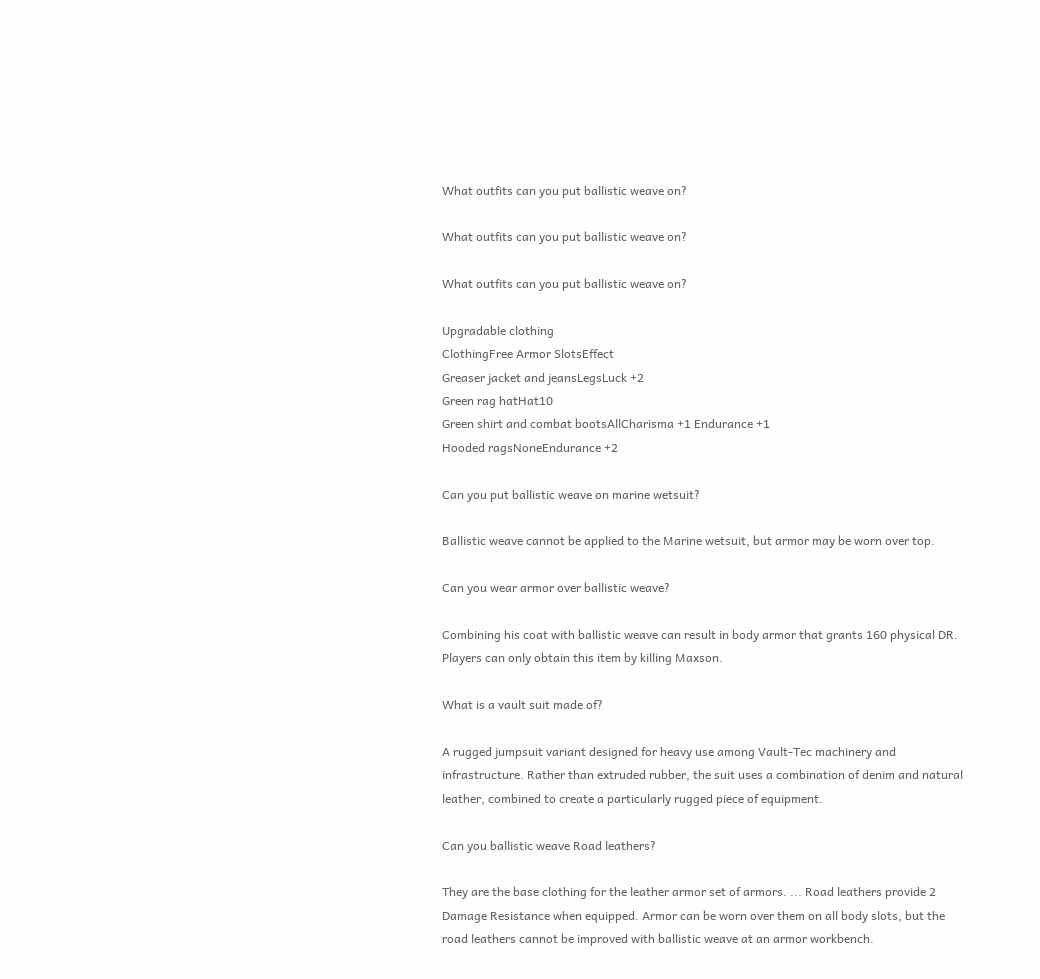What outfits can you put ballistic weave on?

What outfits can you put ballistic weave on?

What outfits can you put ballistic weave on?

Upgradable clothing
ClothingFree Armor SlotsEffect
Greaser jacket and jeansLegsLuck +2
Green rag hatHat10
Green shirt and combat bootsAllCharisma +1 Endurance +1
Hooded ragsNoneEndurance +2

Can you put ballistic weave on marine wetsuit?

Ballistic weave cannot be applied to the Marine wetsuit, but armor may be worn over top.

Can you wear armor over ballistic weave?

Combining his coat with ballistic weave can result in body armor that grants 160 physical DR. Players can only obtain this item by killing Maxson.

What is a vault suit made of?

A rugged jumpsuit variant designed for heavy use among Vault-Tec machinery and infrastructure. Rather than extruded rubber, the suit uses a combination of denim and natural leather, combined to create a particularly rugged piece of equipment.

Can you ballistic weave Road leathers?

They are the base clothing for the leather armor set of armors. ... Road leathers provide 2 Damage Resistance when equipped. Armor can be worn over them on all body slots, but the road leathers cannot be improved with ballistic weave at an armor workbench.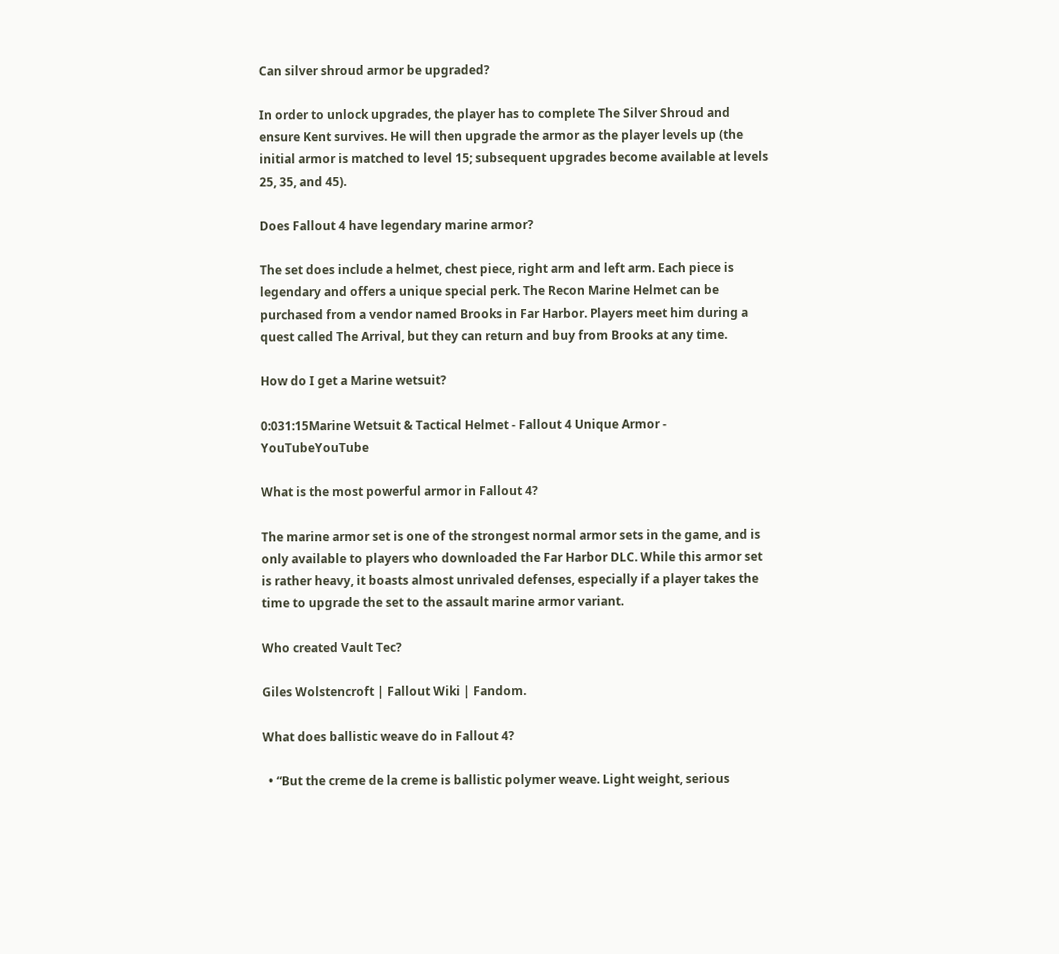Can silver shroud armor be upgraded?

In order to unlock upgrades, the player has to complete The Silver Shroud and ensure Kent survives. He will then upgrade the armor as the player levels up (the initial armor is matched to level 15; subsequent upgrades become available at levels 25, 35, and 45).

Does Fallout 4 have legendary marine armor?

The set does include a helmet, chest piece, right arm and left arm. Each piece is legendary and offers a unique special perk. The Recon Marine Helmet can be purchased from a vendor named Brooks in Far Harbor. Players meet him during a quest called The Arrival, but they can return and buy from Brooks at any time.

How do I get a Marine wetsuit?

0:031:15Marine Wetsuit & Tactical Helmet - Fallout 4 Unique Armor - YouTubeYouTube

What is the most powerful armor in Fallout 4?

The marine armor set is one of the strongest normal armor sets in the game, and is only available to players who downloaded the Far Harbor DLC. While this armor set is rather heavy, it boasts almost unrivaled defenses, especially if a player takes the time to upgrade the set to the assault marine armor variant.

Who created Vault Tec?

Giles Wolstencroft | Fallout Wiki | Fandom.

What does ballistic weave do in Fallout 4?

  • “But the creme de la creme is ballistic polymer weave. Light weight, serious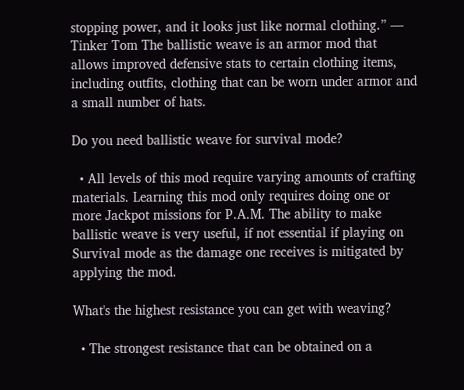stopping power, and it looks just like normal clothing.” — Tinker Tom The ballistic weave is an armor mod that allows improved defensive stats to certain clothing items, including outfits, clothing that can be worn under armor and a small number of hats.

Do you need ballistic weave for survival mode?

  • All levels of this mod require varying amounts of crafting materials. Learning this mod only requires doing one or more Jackpot missions for P.A.M. The ability to make ballistic weave is very useful, if not essential if playing on Survival mode as the damage one receives is mitigated by applying the mod.

What's the highest resistance you can get with weaving?

  • The strongest resistance that can be obtained on a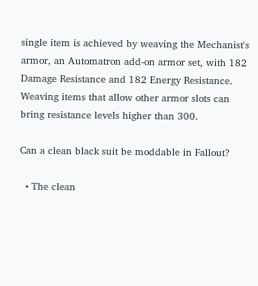single item is achieved by weaving the Mechanist's armor, an Automatron add-on armor set, with 182 Damage Resistance and 182 Energy Resistance. Weaving items that allow other armor slots can bring resistance levels higher than 300.

Can a clean black suit be moddable in Fallout?

  • The clean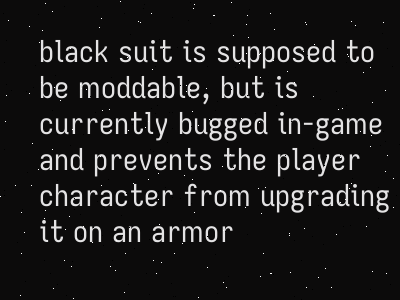black suit is supposed to be moddable, but is currently bugged in-game and prevents the player character from upgrading it on an armor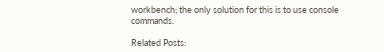workbench; the only solution for this is to use console commands.

Related Posts: